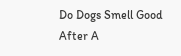Do Dogs Smell Good After A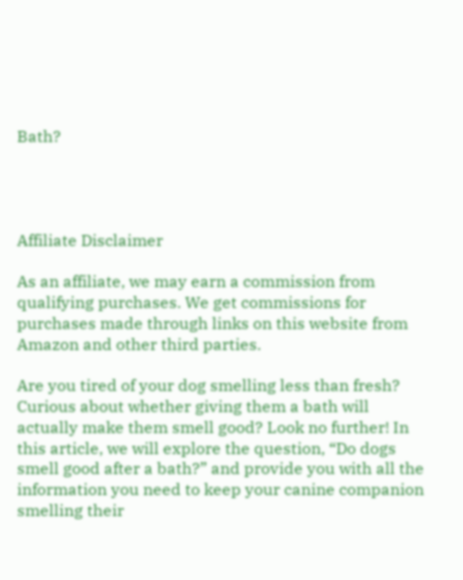Bath?




Affiliate Disclaimer

As an affiliate, we may earn a commission from qualifying purchases. We get commissions for purchases made through links on this website from Amazon and other third parties.

Are you tired of your dog smelling less than fresh? Curious about whether giving them a bath will actually make them smell good? Look no further! In this article, we will explore the question, “Do dogs smell good after a bath?” and provide you with all the information you need to keep your canine companion smelling their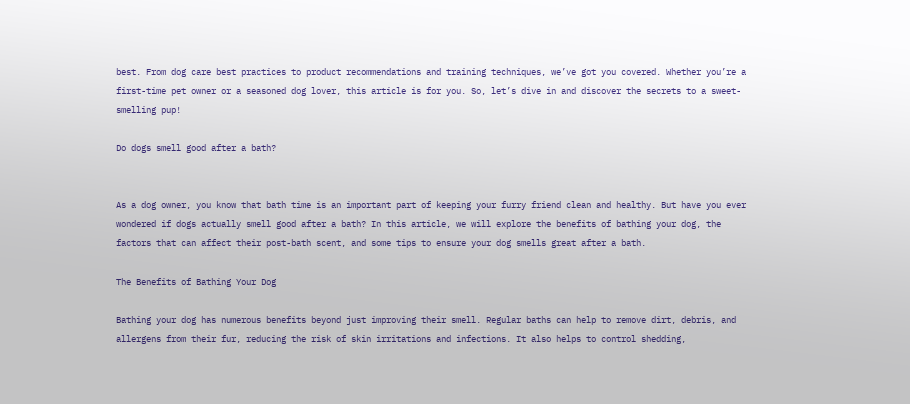best. From dog care best practices to product recommendations and training techniques, we’ve got you covered. Whether you’re a first-time pet owner or a seasoned dog lover, this article is for you. So, let’s dive in and discover the secrets to a sweet-smelling pup!

Do dogs smell good after a bath?


As a dog owner, you know that bath time is an important part of keeping your furry friend clean and healthy. But have you ever wondered if dogs actually smell good after a bath? In this article, we will explore the benefits of bathing your dog, the factors that can affect their post-bath scent, and some tips to ensure your dog smells great after a bath.

The Benefits of Bathing Your Dog

Bathing your dog has numerous benefits beyond just improving their smell. Regular baths can help to remove dirt, debris, and allergens from their fur, reducing the risk of skin irritations and infections. It also helps to control shedding,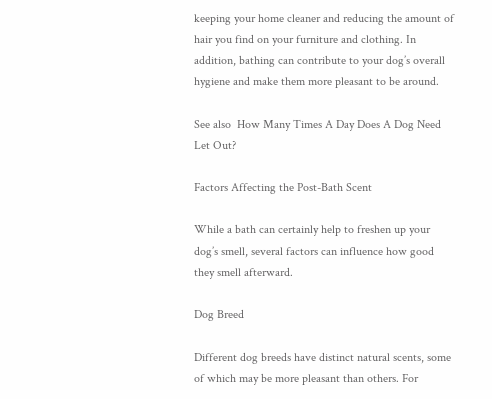keeping your home cleaner and reducing the amount of hair you find on your furniture and clothing. In addition, bathing can contribute to your dog’s overall hygiene and make them more pleasant to be around.

See also  How Many Times A Day Does A Dog Need Let Out?

Factors Affecting the Post-Bath Scent

While a bath can certainly help to freshen up your dog’s smell, several factors can influence how good they smell afterward.

Dog Breed

Different dog breeds have distinct natural scents, some of which may be more pleasant than others. For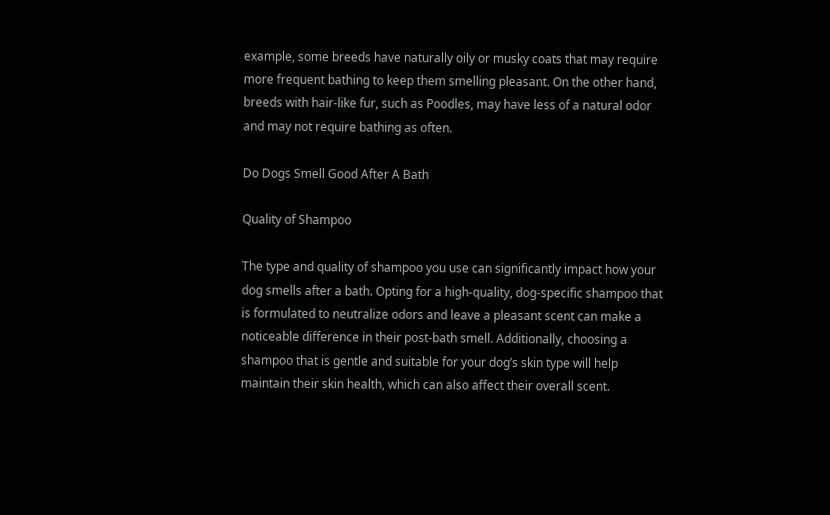example, some breeds have naturally oily or musky coats that may require more frequent bathing to keep them smelling pleasant. On the other hand, breeds with hair-like fur, such as Poodles, may have less of a natural odor and may not require bathing as often.

Do Dogs Smell Good After A Bath

Quality of Shampoo

The type and quality of shampoo you use can significantly impact how your dog smells after a bath. Opting for a high-quality, dog-specific shampoo that is formulated to neutralize odors and leave a pleasant scent can make a noticeable difference in their post-bath smell. Additionally, choosing a shampoo that is gentle and suitable for your dog’s skin type will help maintain their skin health, which can also affect their overall scent.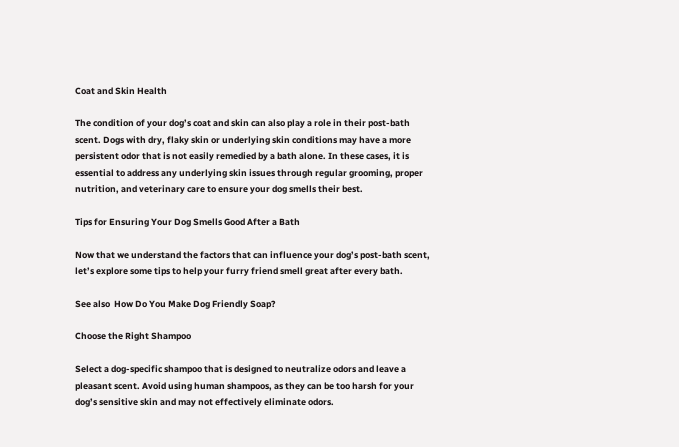Coat and Skin Health

The condition of your dog’s coat and skin can also play a role in their post-bath scent. Dogs with dry, flaky skin or underlying skin conditions may have a more persistent odor that is not easily remedied by a bath alone. In these cases, it is essential to address any underlying skin issues through regular grooming, proper nutrition, and veterinary care to ensure your dog smells their best.

Tips for Ensuring Your Dog Smells Good After a Bath

Now that we understand the factors that can influence your dog’s post-bath scent, let’s explore some tips to help your furry friend smell great after every bath.

See also  How Do You Make Dog Friendly Soap?

Choose the Right Shampoo

Select a dog-specific shampoo that is designed to neutralize odors and leave a pleasant scent. Avoid using human shampoos, as they can be too harsh for your dog’s sensitive skin and may not effectively eliminate odors.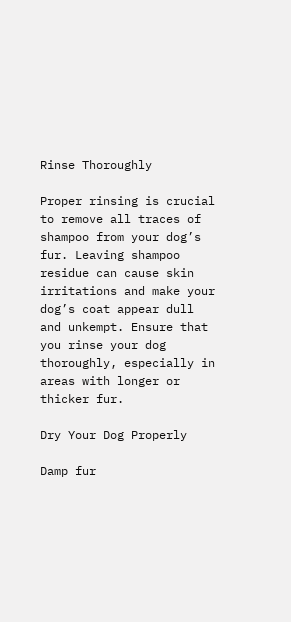Rinse Thoroughly

Proper rinsing is crucial to remove all traces of shampoo from your dog’s fur. Leaving shampoo residue can cause skin irritations and make your dog’s coat appear dull and unkempt. Ensure that you rinse your dog thoroughly, especially in areas with longer or thicker fur.

Dry Your Dog Properly

Damp fur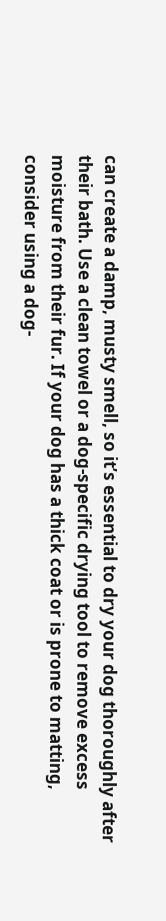can create a damp, musty smell, so it’s essential to dry your dog thoroughly after their bath. Use a clean towel or a dog-specific drying tool to remove excess moisture from their fur. If your dog has a thick coat or is prone to matting, consider using a dog-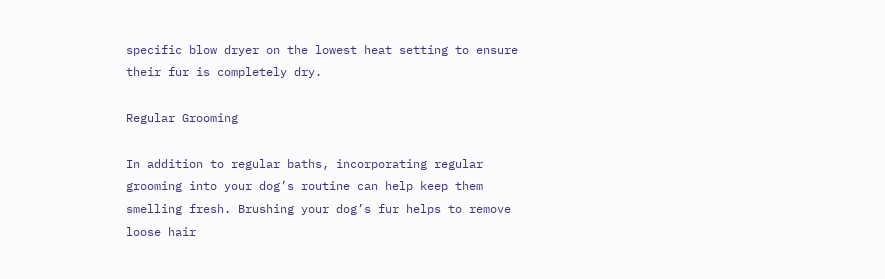specific blow dryer on the lowest heat setting to ensure their fur is completely dry.

Regular Grooming

In addition to regular baths, incorporating regular grooming into your dog’s routine can help keep them smelling fresh. Brushing your dog’s fur helps to remove loose hair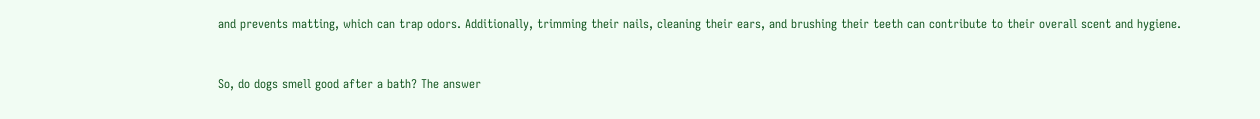and prevents matting, which can trap odors. Additionally, trimming their nails, cleaning their ears, and brushing their teeth can contribute to their overall scent and hygiene.


So, do dogs smell good after a bath? The answer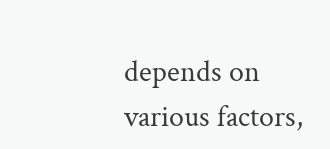depends on various factors,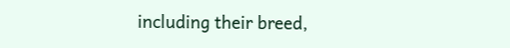including their breed,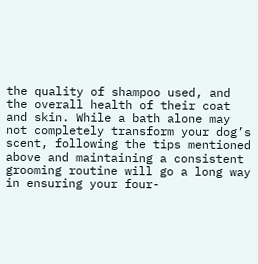the quality of shampoo used, and the overall health of their coat and skin. While a bath alone may not completely transform your dog’s scent, following the tips mentioned above and maintaining a consistent grooming routine will go a long way in ensuring your four-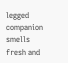legged companion smells fresh and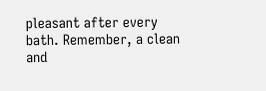pleasant after every bath. Remember, a clean and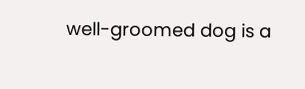well-groomed dog is a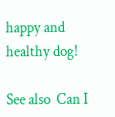happy and healthy dog!

See also  Can I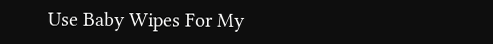Use Baby Wipes For My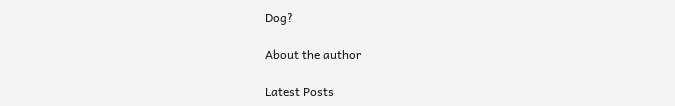Dog?

About the author

Latest Posts